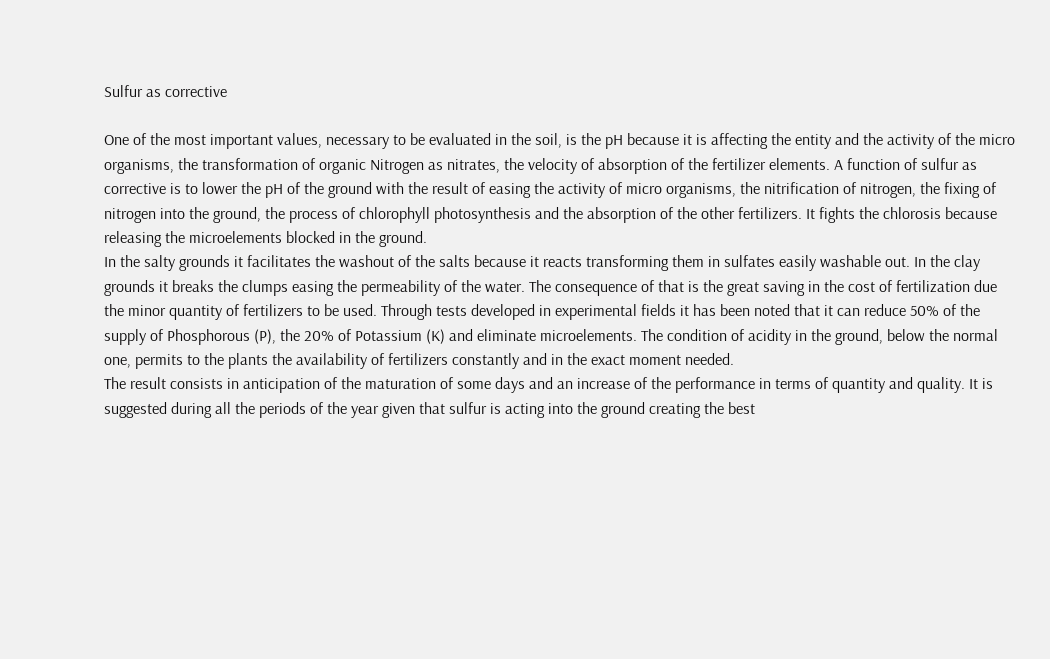Sulfur as corrective

One of the most important values, necessary to be evaluated in the soil, is the pH because it is affecting the entity and the activity of the micro organisms, the transformation of organic Nitrogen as nitrates, the velocity of absorption of the fertilizer elements. A function of sulfur as corrective is to lower the pH of the ground with the result of easing the activity of micro organisms, the nitrification of nitrogen, the fixing of nitrogen into the ground, the process of chlorophyll photosynthesis and the absorption of the other fertilizers. It fights the chlorosis because releasing the microelements blocked in the ground.
In the salty grounds it facilitates the washout of the salts because it reacts transforming them in sulfates easily washable out. In the clay grounds it breaks the clumps easing the permeability of the water. The consequence of that is the great saving in the cost of fertilization due the minor quantity of fertilizers to be used. Through tests developed in experimental fields it has been noted that it can reduce 50% of the supply of Phosphorous (P), the 20% of Potassium (K) and eliminate microelements. The condition of acidity in the ground, below the normal one, permits to the plants the availability of fertilizers constantly and in the exact moment needed.
The result consists in anticipation of the maturation of some days and an increase of the performance in terms of quantity and quality. It is suggested during all the periods of the year given that sulfur is acting into the ground creating the best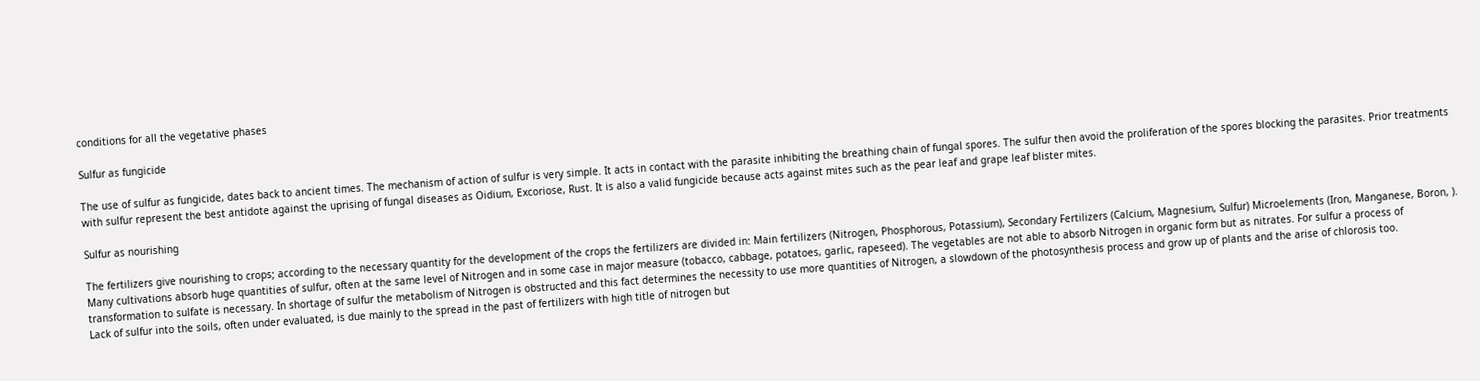conditions for all the vegetative phases

Sulfur as fungicide

The use of sulfur as fungicide, dates back to ancient times. The mechanism of action of sulfur is very simple. It acts in contact with the parasite inhibiting the breathing chain of fungal spores. The sulfur then avoid the proliferation of the spores blocking the parasites. Prior treatments with sulfur represent the best antidote against the uprising of fungal diseases as Oidium, Excoriose, Rust. It is also a valid fungicide because acts against mites such as the pear leaf and grape leaf blister mites.

Sulfur as nourishing

The fertilizers give nourishing to crops; according to the necessary quantity for the development of the crops the fertilizers are divided in: Main fertilizers (Nitrogen, Phosphorous, Potassium), Secondary Fertilizers (Calcium, Magnesium, Sulfur) Microelements (Iron, Manganese, Boron, ). Many cultivations absorb huge quantities of sulfur, often at the same level of Nitrogen and in some case in major measure (tobacco, cabbage, potatoes, garlic, rapeseed). The vegetables are not able to absorb Nitrogen in organic form but as nitrates. For sulfur a process of transformation to sulfate is necessary. In shortage of sulfur the metabolism of Nitrogen is obstructed and this fact determines the necessity to use more quantities of Nitrogen, a slowdown of the photosynthesis process and grow up of plants and the arise of chlorosis too.
Lack of sulfur into the soils, often under evaluated, is due mainly to the spread in the past of fertilizers with high title of nitrogen but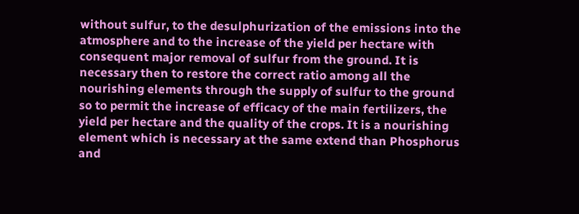without sulfur, to the desulphurization of the emissions into the atmosphere and to the increase of the yield per hectare with consequent major removal of sulfur from the ground. It is necessary then to restore the correct ratio among all the nourishing elements through the supply of sulfur to the ground so to permit the increase of efficacy of the main fertilizers, the yield per hectare and the quality of the crops. It is a nourishing element which is necessary at the same extend than Phosphorus and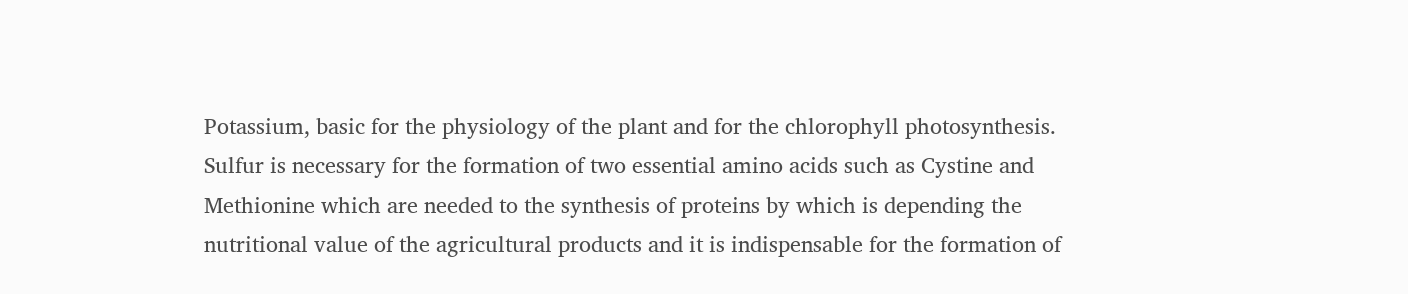Potassium, basic for the physiology of the plant and for the chlorophyll photosynthesis. Sulfur is necessary for the formation of two essential amino acids such as Cystine and Methionine which are needed to the synthesis of proteins by which is depending the nutritional value of the agricultural products and it is indispensable for the formation of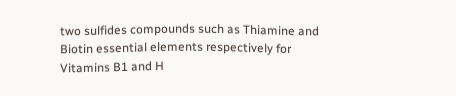two sulfides compounds such as Thiamine and Biotin essential elements respectively for Vitamins B1 and H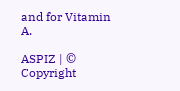and for Vitamin A.

ASPIZ | © Copyright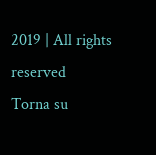2019 | All rights reserved
Torna su